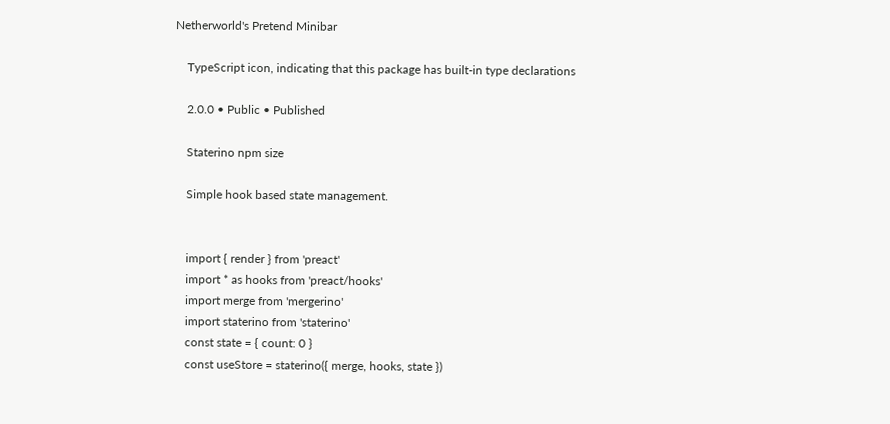Netherworld's Pretend Minibar

    TypeScript icon, indicating that this package has built-in type declarations

    2.0.0 • Public • Published

    Staterino npm size

    Simple hook based state management.


    import { render } from 'preact'
    import * as hooks from 'preact/hooks'
    import merge from 'mergerino'
    import staterino from 'staterino'
    const state = { count: 0 }
    const useStore = staterino({ merge, hooks, state })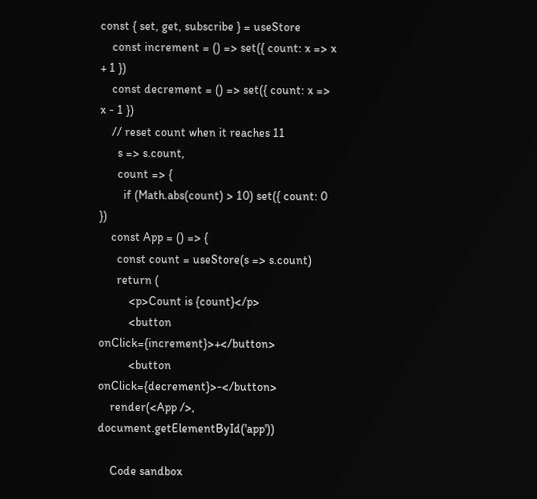const { set, get, subscribe } = useStore
    const increment = () => set({ count: x => x + 1 })
    const decrement = () => set({ count: x => x - 1 })
    // reset count when it reaches 11
      s => s.count,
      count => {
        if (Math.abs(count) > 10) set({ count: 0 })
    const App = () => {
      const count = useStore(s => s.count)
      return (
          <p>Count is {count}</p>
          <button onClick={increment}>+</button>
          <button onClick={decrement}>-</button>
    render(<App />, document.getElementById('app'))

    Code sandbox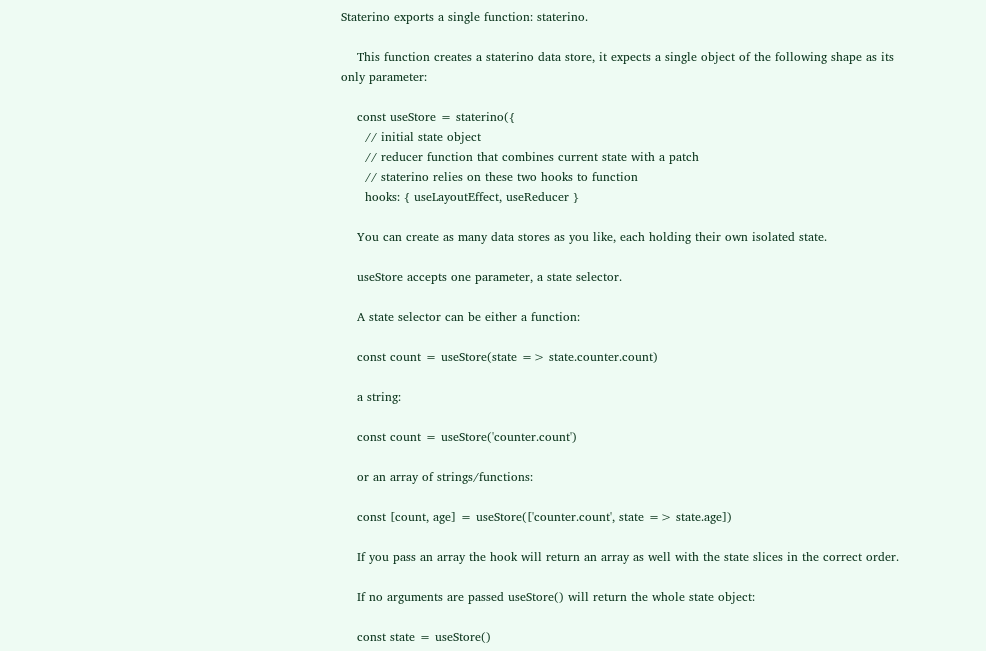Staterino exports a single function: staterino.

    This function creates a staterino data store, it expects a single object of the following shape as its only parameter:

    const useStore = staterino({
      // initial state object
      // reducer function that combines current state with a patch
      // staterino relies on these two hooks to function
      hooks: { useLayoutEffect, useReducer }

    You can create as many data stores as you like, each holding their own isolated state.

    useStore accepts one parameter, a state selector.

    A state selector can be either a function:

    const count = useStore(state => state.counter.count)

    a string:

    const count = useStore('counter.count')

    or an array of strings/functions:

    const [count, age] = useStore(['counter.count', state => state.age])

    If you pass an array the hook will return an array as well with the state slices in the correct order.

    If no arguments are passed useStore() will return the whole state object:

    const state = useStore()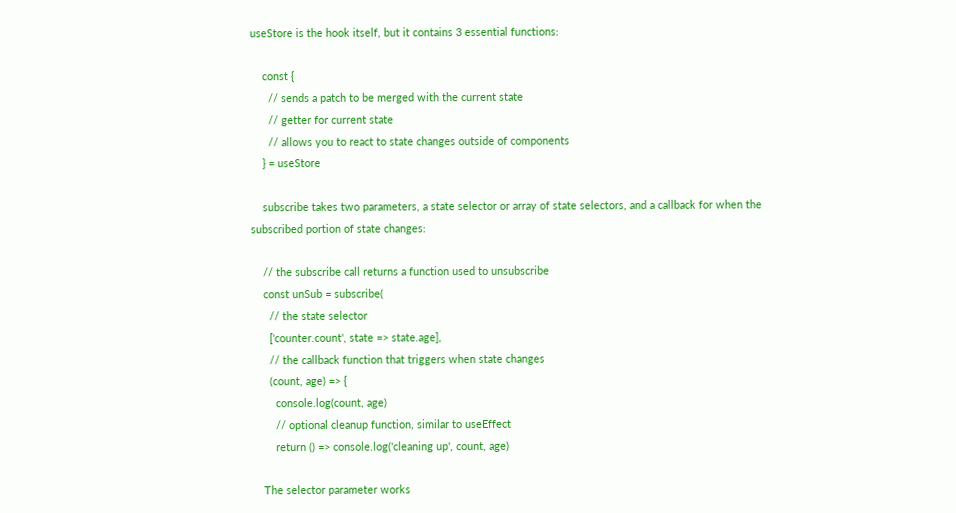useStore is the hook itself, but it contains 3 essential functions:

    const {
      // sends a patch to be merged with the current state
      // getter for current state
      // allows you to react to state changes outside of components
    } = useStore

    subscribe takes two parameters, a state selector or array of state selectors, and a callback for when the subscribed portion of state changes:

    // the subscribe call returns a function used to unsubscribe
    const unSub = subscribe(
      // the state selector
      ['counter.count', state => state.age],
      // the callback function that triggers when state changes
      (count, age) => {
        console.log(count, age)
        // optional cleanup function, similar to useEffect
        return () => console.log('cleaning up', count, age)

    The selector parameter works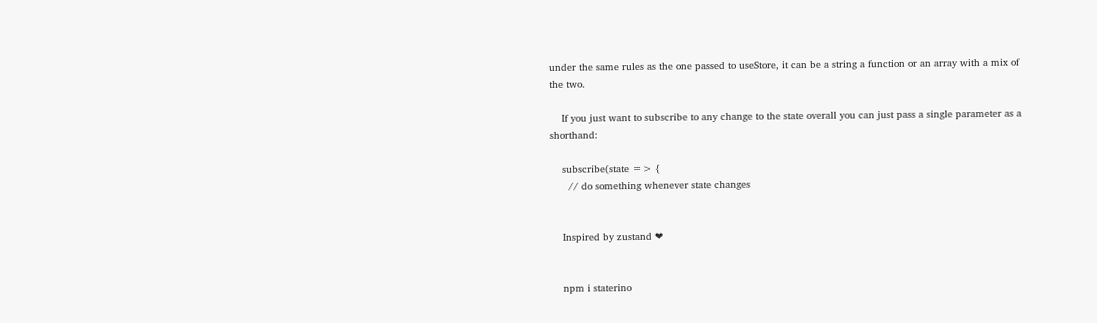under the same rules as the one passed to useStore, it can be a string a function or an array with a mix of the two.

    If you just want to subscribe to any change to the state overall you can just pass a single parameter as a shorthand:

    subscribe(state => {
      // do something whenever state changes


    Inspired by zustand ❤


    npm i staterino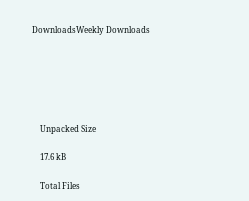DownloadsWeekly Downloads






    Unpacked Size

    17.6 kB

    Total Files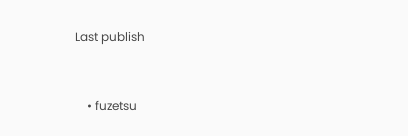Last publish


    • fuzetsu